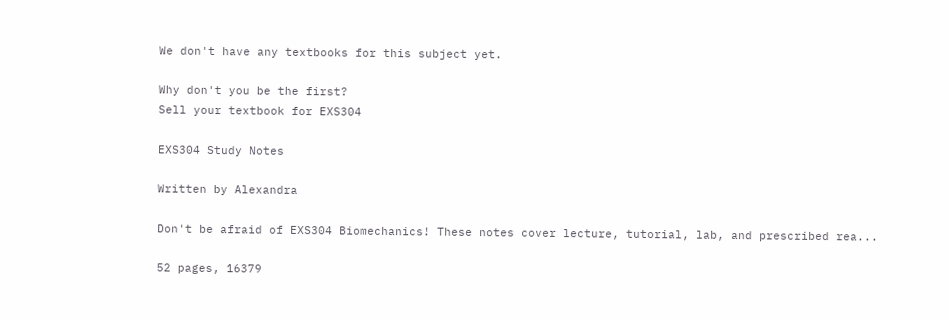We don't have any textbooks for this subject yet.

Why don't you be the first?
Sell your textbook for EXS304

EXS304 Study Notes

Written by Alexandra

Don't be afraid of EXS304 Biomechanics! These notes cover lecture, tutorial, lab, and prescribed rea...

52 pages, 16379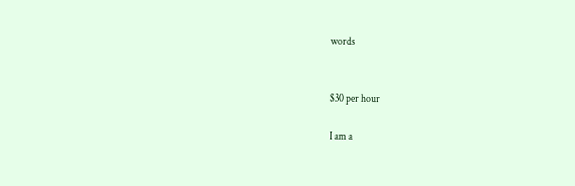words


$30 per hour

I am a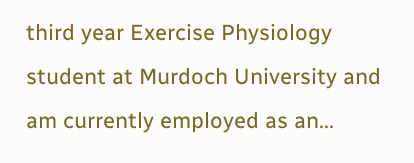third year Exercise Physiology student at Murdoch University and am currently employed as an...